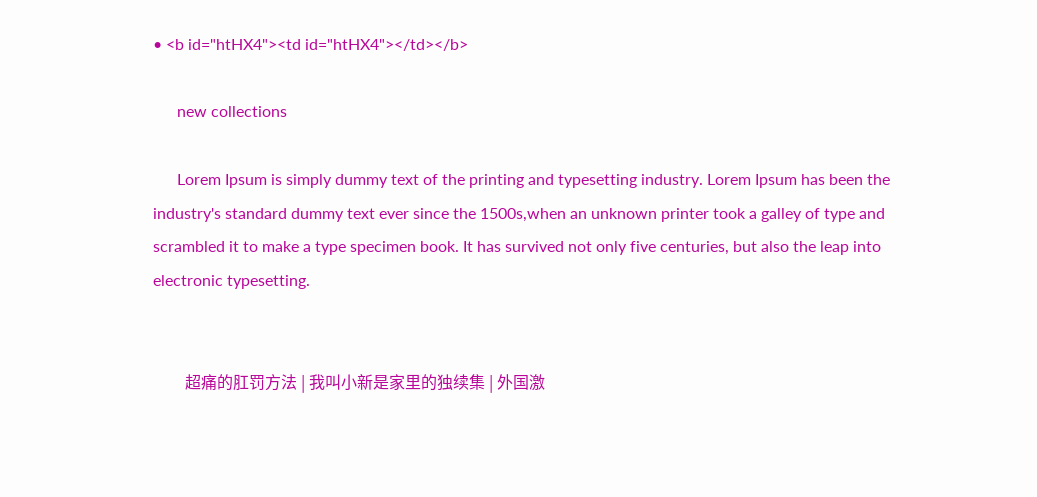• <b id="htHX4"><td id="htHX4"></td></b>

      new collections

      Lorem Ipsum is simply dummy text of the printing and typesetting industry. Lorem Ipsum has been the industry's standard dummy text ever since the 1500s,when an unknown printer took a galley of type and scrambled it to make a type specimen book. It has survived not only five centuries, but also the leap into electronic typesetting.


        超痛的肛罚方法 | 我叫小新是家里的独续集 | 外国激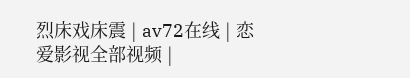烈床戏床震 | av72在线 | 恋爱影视全部视频 |